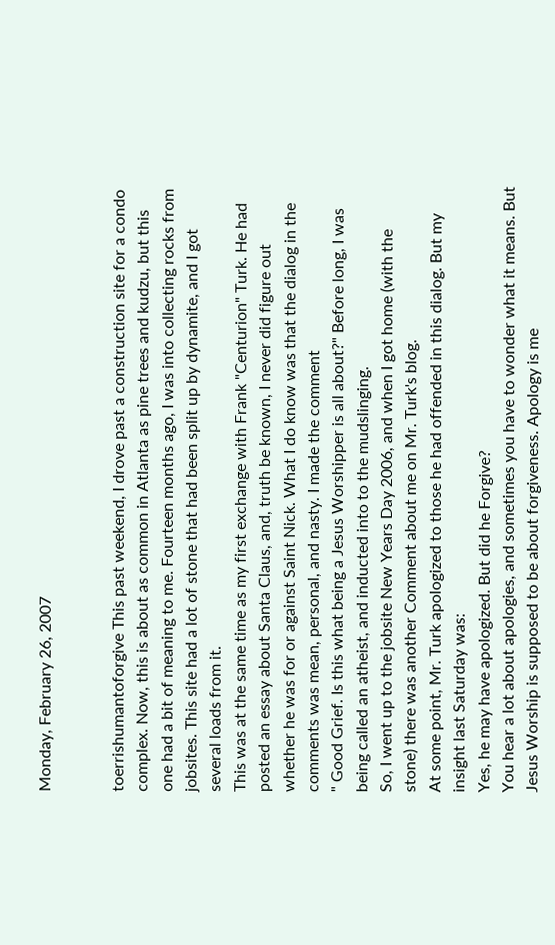Monday, February 26, 2007


toerrishumantoforgive This past weekend, I drove past a construction site for a condo complex. Now, this is about as common in Atlanta as pine trees and kudzu, but this one had a bit of meaning to me. Fourteen months ago, I was into collecting rocks from jobsites. This site had a lot of stone that had been split up by dynamite, and I got several loads from it.
This was at the same time as my first exchange with Frank "Centurion" Turk. He had posted an essay about Santa Claus, and, truth be known, I never did figure out whether he was for or against Saint Nick. What I do know was that the dialog in the comments was mean, personal, and nasty. I made the comment
" Good Grief. Is this what being a Jesus Worshipper is all about?" Before long, I was being called an atheist, and inducted into to the mudslinging.
So, I went up to the jobsite New Years Day 2006, and when I got home (with the stone) there was another Comment about me on Mr. Turk's blog.
At some point, Mr. Turk apologized to those he had offended in this dialog. But my insight last Saturday was:
Yes, he may have apologized. But did he Forgive?
You hear a lot about apologies, and sometimes you have to wonder what it means. But Jesus Worship is supposed to be about forgiveness. Apology is me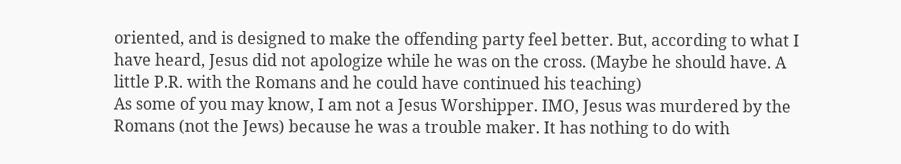oriented, and is designed to make the offending party feel better. But, according to what I have heard, Jesus did not apologize while he was on the cross. (Maybe he should have. A little P.R. with the Romans and he could have continued his teaching)
As some of you may know, I am not a Jesus Worshipper. IMO, Jesus was murdered by the Romans (not the Jews) because he was a trouble maker. It has nothing to do with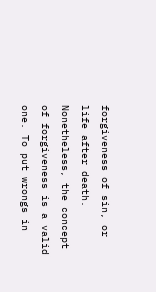forgiveness of sin, or life after death.
Nonetheless, the concept of forgiveness is a valid one. To put wrongs in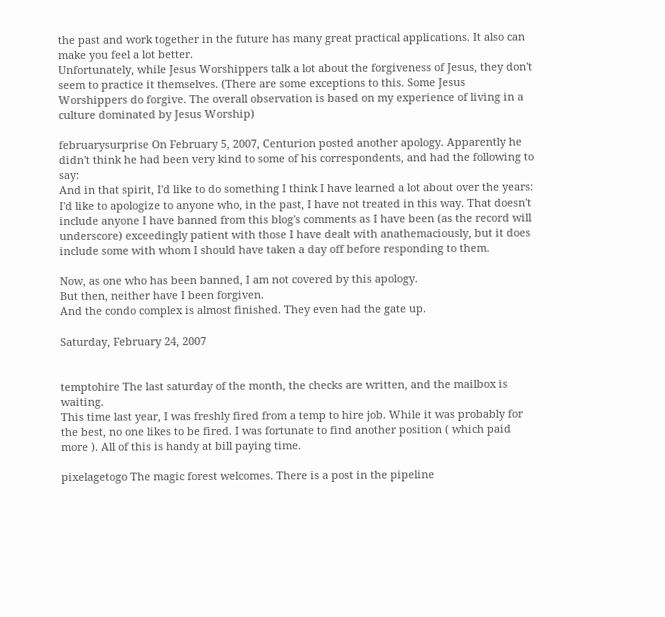the past and work together in the future has many great practical applications. It also can make you feel a lot better.
Unfortunately, while Jesus Worshippers talk a lot about the forgiveness of Jesus, they don't seem to practice it themselves. (There are some exceptions to this. Some Jesus Worshippers do forgive. The overall observation is based on my experience of living in a culture dominated by Jesus Worship)

februarysurprise On February 5, 2007, Centurion posted another apology. Apparently he didn't think he had been very kind to some of his correspondents, and had the following to say:
And in that spirit, I'd like to do something I think I have learned a lot about over the years: I'd like to apologize to anyone who, in the past, I have not treated in this way. That doesn't include anyone I have banned from this blog's comments as I have been (as the record will underscore) exceedingly patient with those I have dealt with anathemaciously, but it does include some with whom I should have taken a day off before responding to them.

Now, as one who has been banned, I am not covered by this apology.
But then, neither have I been forgiven.
And the condo complex is almost finished. They even had the gate up.

Saturday, February 24, 2007


temptohire The last saturday of the month, the checks are written, and the mailbox is waiting.
This time last year, I was freshly fired from a temp to hire job. While it was probably for the best, no one likes to be fired. I was fortunate to find another position ( which paid more ). All of this is handy at bill paying time.

pixelagetogo The magic forest welcomes. There is a post in the pipeline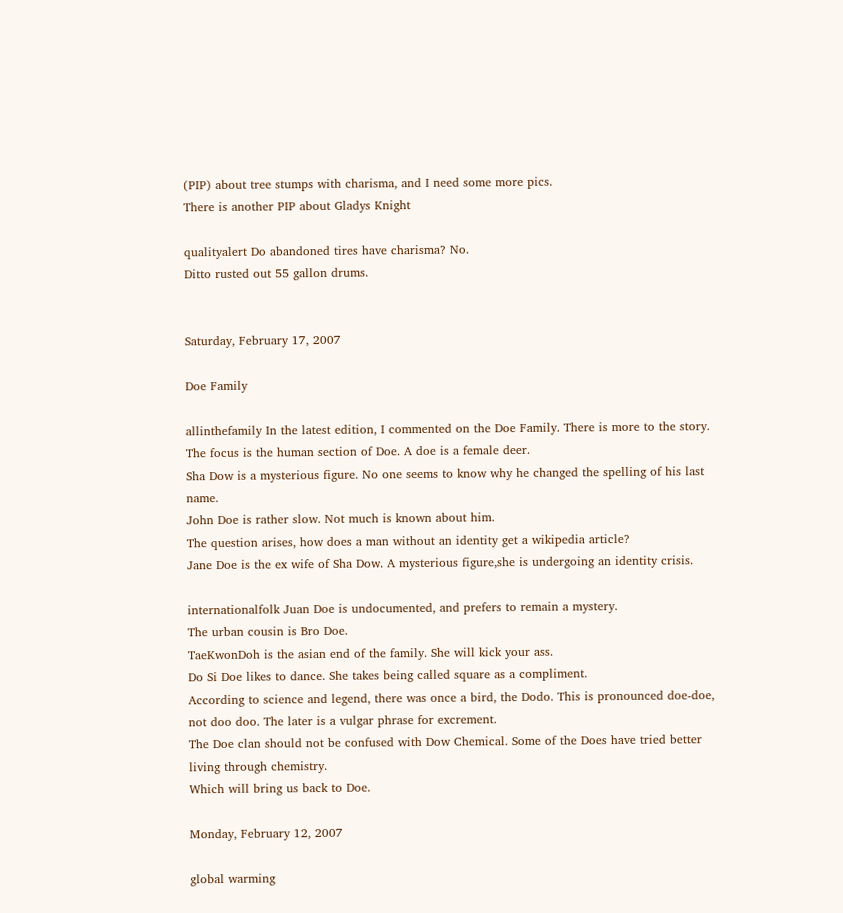(PIP) about tree stumps with charisma, and I need some more pics.
There is another PIP about Gladys Knight

qualityalert Do abandoned tires have charisma? No.
Ditto rusted out 55 gallon drums.


Saturday, February 17, 2007

Doe Family

allinthefamily In the latest edition, I commented on the Doe Family. There is more to the story.
The focus is the human section of Doe. A doe is a female deer.
Sha Dow is a mysterious figure. No one seems to know why he changed the spelling of his last name.
John Doe is rather slow. Not much is known about him.
The question arises, how does a man without an identity get a wikipedia article?
Jane Doe is the ex wife of Sha Dow. A mysterious figure,she is undergoing an identity crisis.

internationalfolk Juan Doe is undocumented, and prefers to remain a mystery.
The urban cousin is Bro Doe.
TaeKwonDoh is the asian end of the family. She will kick your ass.
Do Si Doe likes to dance. She takes being called square as a compliment.
According to science and legend, there was once a bird, the Dodo. This is pronounced doe-doe, not doo doo. The later is a vulgar phrase for excrement.
The Doe clan should not be confused with Dow Chemical. Some of the Does have tried better living through chemistry.
Which will bring us back to Doe.

Monday, February 12, 2007

global warming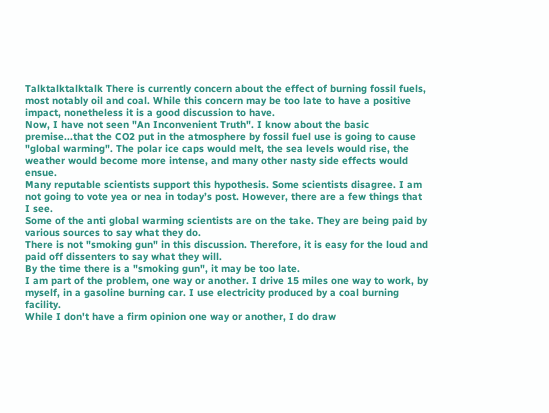Talktalktalktalk There is currently concern about the effect of burning fossil fuels, most notably oil and coal. While this concern may be too late to have a positive impact, nonetheless it is a good discussion to have.
Now, I have not seen "An Inconvenient Truth". I know about the basic premise...that the CO2 put in the atmosphere by fossil fuel use is going to cause "global warming". The polar ice caps would melt, the sea levels would rise, the weather would become more intense, and many other nasty side effects would ensue.
Many reputable scientists support this hypothesis. Some scientists disagree. I am not going to vote yea or nea in today’s post. However, there are a few things that I see.
Some of the anti global warming scientists are on the take. They are being paid by various sources to say what they do.
There is not "smoking gun" in this discussion. Therefore, it is easy for the loud and paid off dissenters to say what they will.
By the time there is a "smoking gun", it may be too late.
I am part of the problem, one way or another. I drive 15 miles one way to work, by myself, in a gasoline burning car. I use electricity produced by a coal burning facility.
While I don't have a firm opinion one way or another, I do draw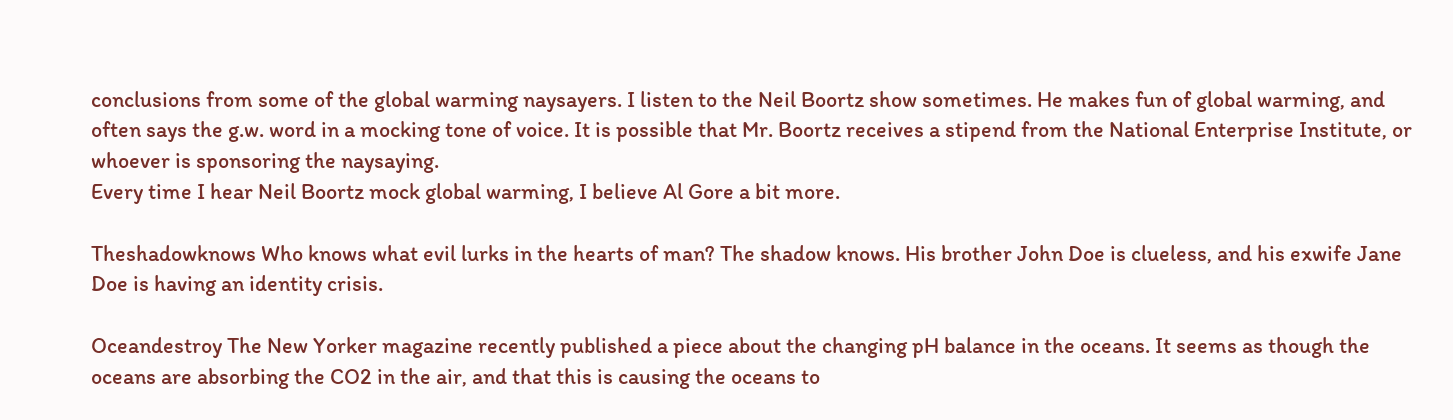conclusions from some of the global warming naysayers. I listen to the Neil Boortz show sometimes. He makes fun of global warming, and often says the g.w. word in a mocking tone of voice. It is possible that Mr. Boortz receives a stipend from the National Enterprise Institute, or whoever is sponsoring the naysaying.
Every time I hear Neil Boortz mock global warming, I believe Al Gore a bit more.

Theshadowknows Who knows what evil lurks in the hearts of man? The shadow knows. His brother John Doe is clueless, and his exwife Jane Doe is having an identity crisis.

Oceandestroy The New Yorker magazine recently published a piece about the changing pH balance in the oceans. It seems as though the oceans are absorbing the CO2 in the air, and that this is causing the oceans to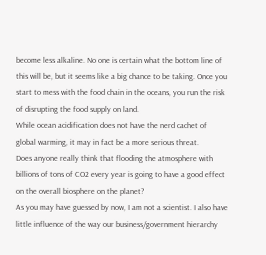become less alkaline. No one is certain what the bottom line of this will be, but it seems like a big chance to be taking. Once you start to mess with the food chain in the oceans, you run the risk of disrupting the food supply on land.
While ocean acidification does not have the nerd cachet of global warming, it may in fact be a more serious threat.
Does anyone really think that flooding the atmosphere with billions of tons of CO2 every year is going to have a good effect on the overall biosphere on the planet?
As you may have guessed by now, I am not a scientist. I also have little influence of the way our business/government hierarchy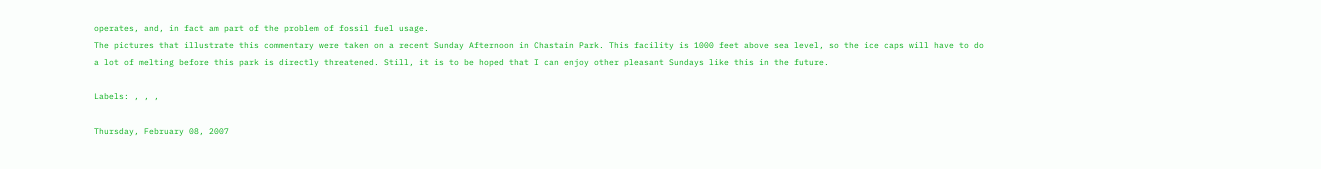operates, and, in fact am part of the problem of fossil fuel usage.
The pictures that illustrate this commentary were taken on a recent Sunday Afternoon in Chastain Park. This facility is 1000 feet above sea level, so the ice caps will have to do a lot of melting before this park is directly threatened. Still, it is to be hoped that I can enjoy other pleasant Sundays like this in the future.

Labels: , , ,

Thursday, February 08, 2007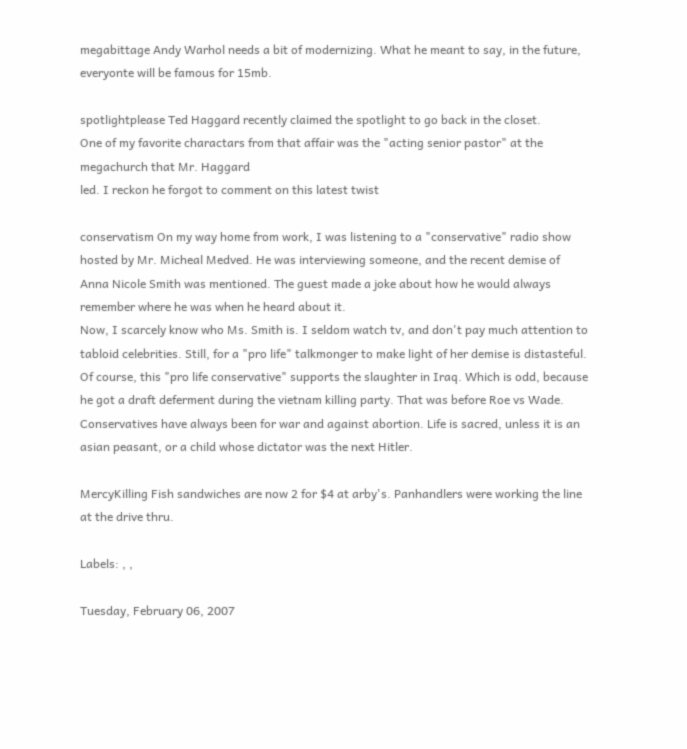megabittage Andy Warhol needs a bit of modernizing. What he meant to say, in the future, everyonte will be famous for 15mb.

spotlightplease Ted Haggard recently claimed the spotlight to go back in the closet.
One of my favorite charactars from that affair was the "acting senior pastor" at the megachurch that Mr. Haggard
led. I reckon he forgot to comment on this latest twist

conservatism On my way home from work, I was listening to a "conservative" radio show hosted by Mr. Micheal Medved. He was interviewing someone, and the recent demise of Anna Nicole Smith was mentioned. The guest made a joke about how he would always remember where he was when he heard about it.
Now, I scarcely know who Ms. Smith is. I seldom watch tv, and don't pay much attention to tabloid celebrities. Still, for a "pro life" talkmonger to make light of her demise is distasteful.
Of course, this "pro life conservative" supports the slaughter in Iraq. Which is odd, because he got a draft deferment during the vietnam killing party. That was before Roe vs Wade. Conservatives have always been for war and against abortion. Life is sacred, unless it is an asian peasant, or a child whose dictator was the next Hitler.

MercyKilling Fish sandwiches are now 2 for $4 at arby's. Panhandlers were working the line at the drive thru.

Labels: , ,

Tuesday, February 06, 2007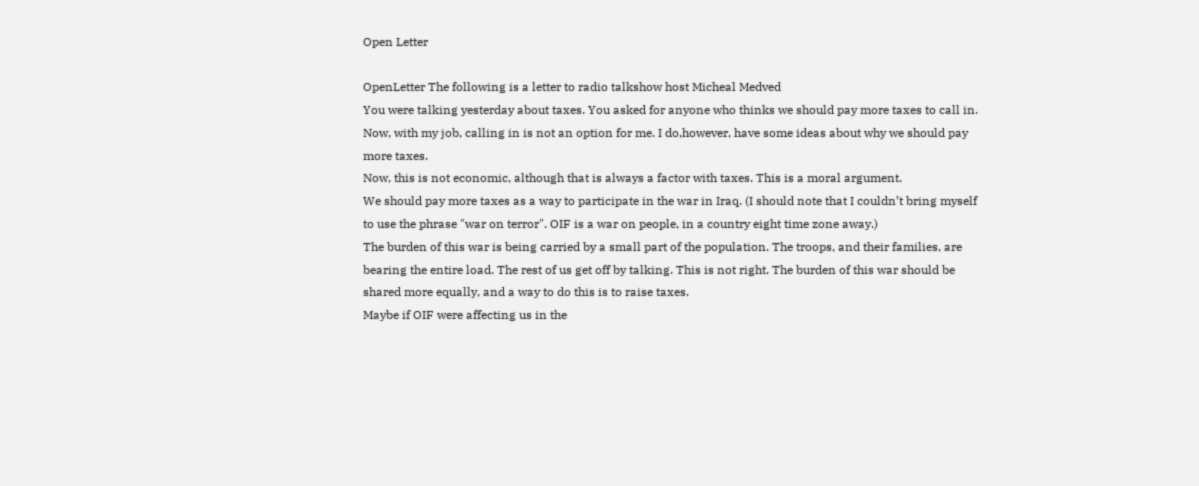Open Letter

OpenLetter The following is a letter to radio talkshow host Micheal Medved
You were talking yesterday about taxes. You asked for anyone who thinks we should pay more taxes to call in. Now, with my job, calling in is not an option for me. I do,however, have some ideas about why we should pay more taxes.
Now, this is not economic, although that is always a factor with taxes. This is a moral argument.
We should pay more taxes as a way to participate in the war in Iraq. (I should note that I couldn’t bring myself to use the phrase "war on terror". OIF is a war on people, in a country eight time zone away.)
The burden of this war is being carried by a small part of the population. The troops, and their families, are bearing the entire load. The rest of us get off by talking. This is not right. The burden of this war should be shared more equally, and a way to do this is to raise taxes.
Maybe if OIF were affecting us in the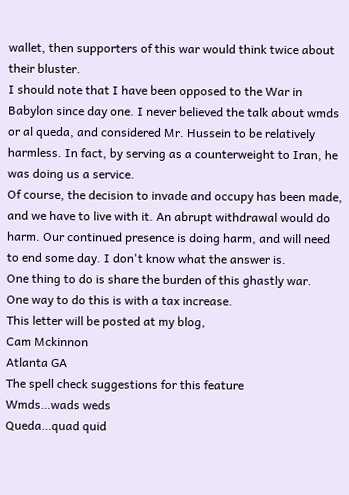wallet, then supporters of this war would think twice about their bluster.
I should note that I have been opposed to the War in Babylon since day one. I never believed the talk about wmds or al queda, and considered Mr. Hussein to be relatively harmless. In fact, by serving as a counterweight to Iran, he was doing us a service.
Of course, the decision to invade and occupy has been made, and we have to live with it. An abrupt withdrawal would do harm. Our continued presence is doing harm, and will need to end some day. I don't know what the answer is.
One thing to do is share the burden of this ghastly war.
One way to do this is with a tax increase.
This letter will be posted at my blog,
Cam Mckinnon
Atlanta GA
The spell check suggestions for this feature
Wmds…wads weds
Queda…quad quid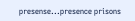presense...presence prisons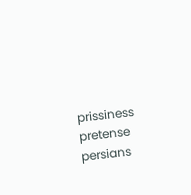prissiness pretense persians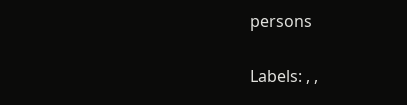persons

Labels: , ,